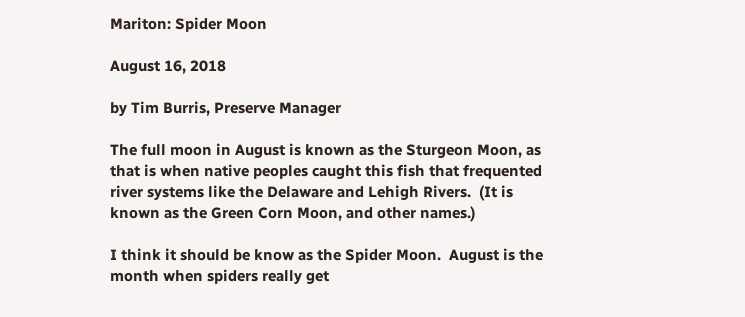Mariton: Spider Moon

August 16, 2018

by Tim Burris, Preserve Manager

The full moon in August is known as the Sturgeon Moon, as that is when native peoples caught this fish that frequented river systems like the Delaware and Lehigh Rivers.  (It is known as the Green Corn Moon, and other names.)

I think it should be know as the Spider Moon.  August is the month when spiders really get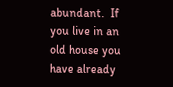abundant.  If you live in an old house you have already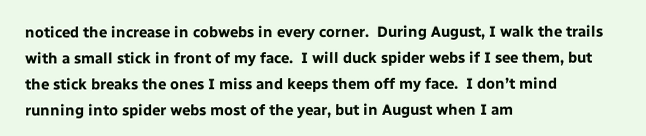noticed the increase in cobwebs in every corner.  During August, I walk the trails with a small stick in front of my face.  I will duck spider webs if I see them, but the stick breaks the ones I miss and keeps them off my face.  I don’t mind running into spider webs most of the year, but in August when I am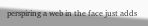perspiring a web in the face just adds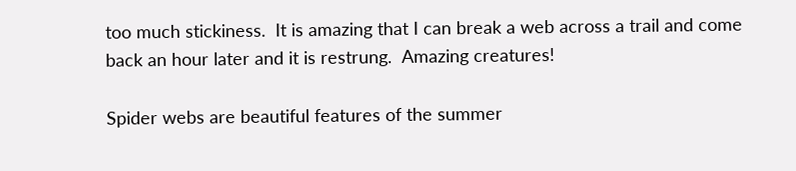too much stickiness.  It is amazing that I can break a web across a trail and come back an hour later and it is restrung.  Amazing creatures!

Spider webs are beautiful features of the summer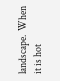landscape.  When it is hot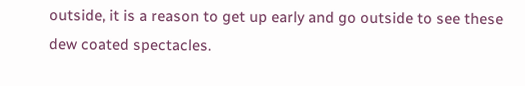outside, it is a reason to get up early and go outside to see these dew coated spectacles.